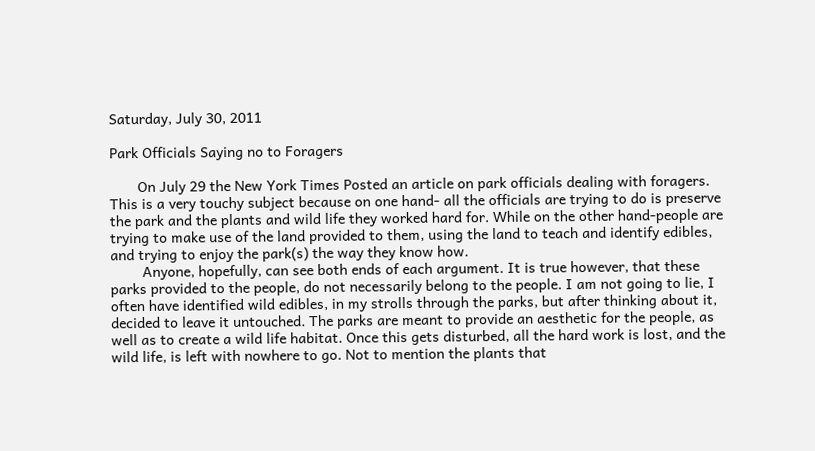Saturday, July 30, 2011

Park Officials Saying no to Foragers

       On July 29 the New York Times Posted an article on park officials dealing with foragers. This is a very touchy subject because on one hand- all the officials are trying to do is preserve the park and the plants and wild life they worked hard for. While on the other hand-people are trying to make use of the land provided to them, using the land to teach and identify edibles, and trying to enjoy the park(s) the way they know how.
        Anyone, hopefully, can see both ends of each argument. It is true however, that these parks provided to the people, do not necessarily belong to the people. I am not going to lie, I often have identified wild edibles, in my strolls through the parks, but after thinking about it, decided to leave it untouched. The parks are meant to provide an aesthetic for the people, as well as to create a wild life habitat. Once this gets disturbed, all the hard work is lost, and the wild life, is left with nowhere to go. Not to mention the plants that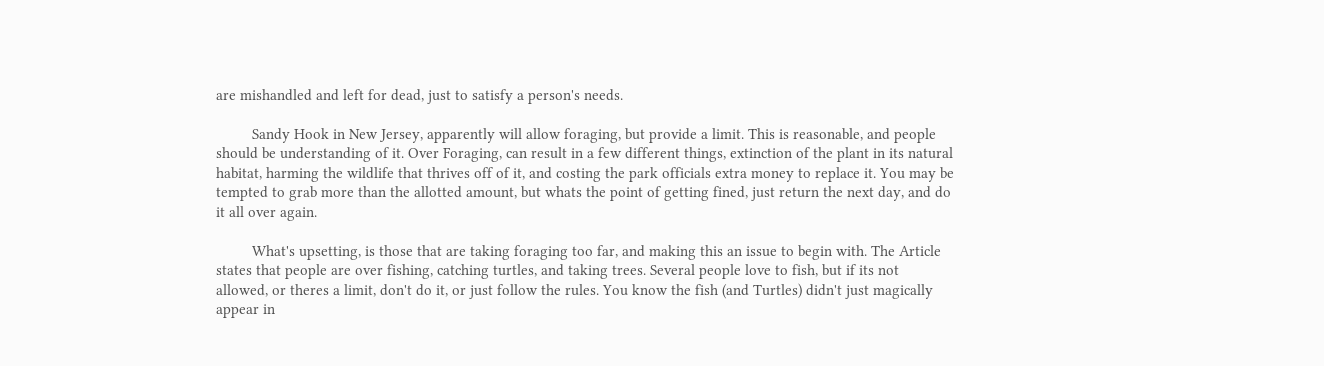are mishandled and left for dead, just to satisfy a person's needs.

         Sandy Hook in New Jersey, apparently will allow foraging, but provide a limit. This is reasonable, and people should be understanding of it. Over Foraging, can result in a few different things, extinction of the plant in its natural habitat, harming the wildlife that thrives off of it, and costing the park officials extra money to replace it. You may be tempted to grab more than the allotted amount, but whats the point of getting fined, just return the next day, and do it all over again.

         What's upsetting, is those that are taking foraging too far, and making this an issue to begin with. The Article states that people are over fishing, catching turtles, and taking trees. Several people love to fish, but if its not allowed, or theres a limit, don't do it, or just follow the rules. You know the fish (and Turtles) didn't just magically appear in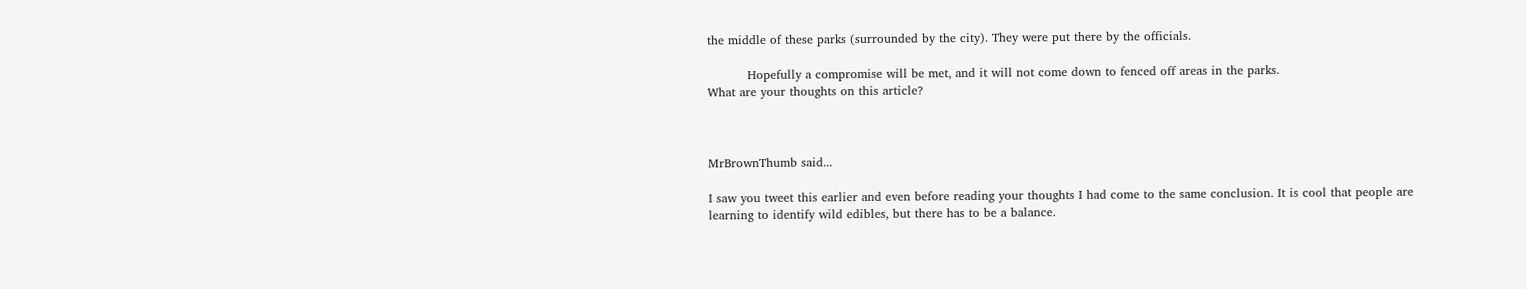the middle of these parks (surrounded by the city). They were put there by the officials.

          Hopefully a compromise will be met, and it will not come down to fenced off areas in the parks.
What are your thoughts on this article?



MrBrownThumb said...

I saw you tweet this earlier and even before reading your thoughts I had come to the same conclusion. It is cool that people are learning to identify wild edibles, but there has to be a balance.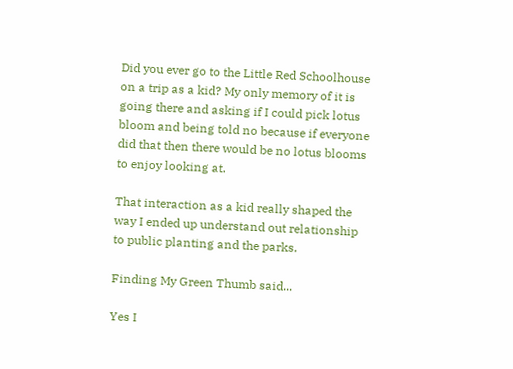Did you ever go to the Little Red Schoolhouse on a trip as a kid? My only memory of it is going there and asking if I could pick lotus bloom and being told no because if everyone did that then there would be no lotus blooms to enjoy looking at.

That interaction as a kid really shaped the way I ended up understand out relationship to public planting and the parks.

Finding My Green Thumb said...

Yes I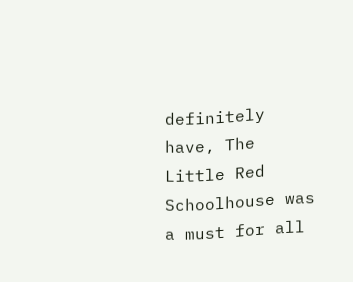definitely have, The Little Red Schoolhouse was a must for all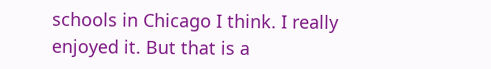schools in Chicago I think. I really enjoyed it. But that is a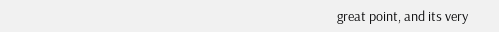great point, and its very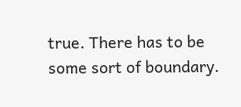true. There has to be some sort of boundary.